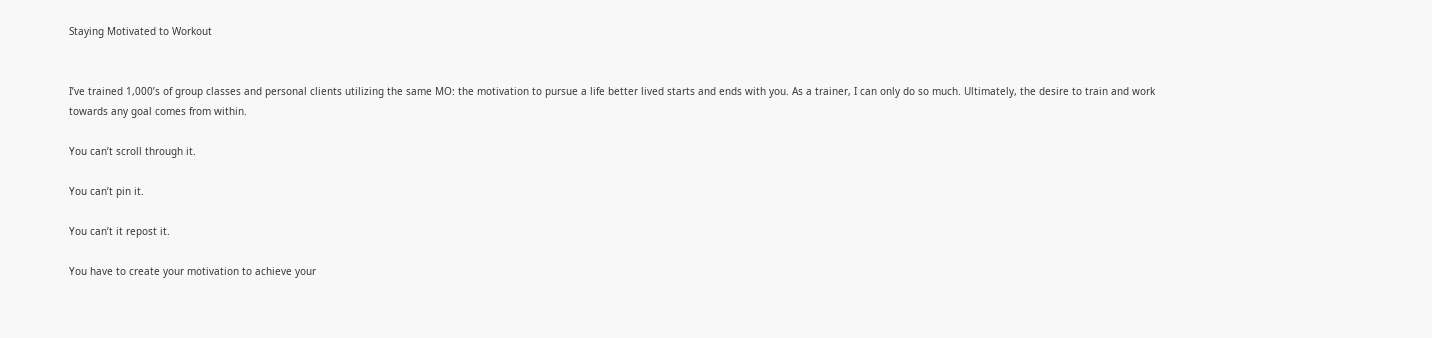Staying Motivated to Workout


I’ve trained 1,000’s of group classes and personal clients utilizing the same MO: the motivation to pursue a life better lived starts and ends with you. As a trainer, I can only do so much. Ultimately, the desire to train and work towards any goal comes from within.

You can’t scroll through it.

You can’t pin it.

You can’t it repost it.

You have to create your motivation to achieve your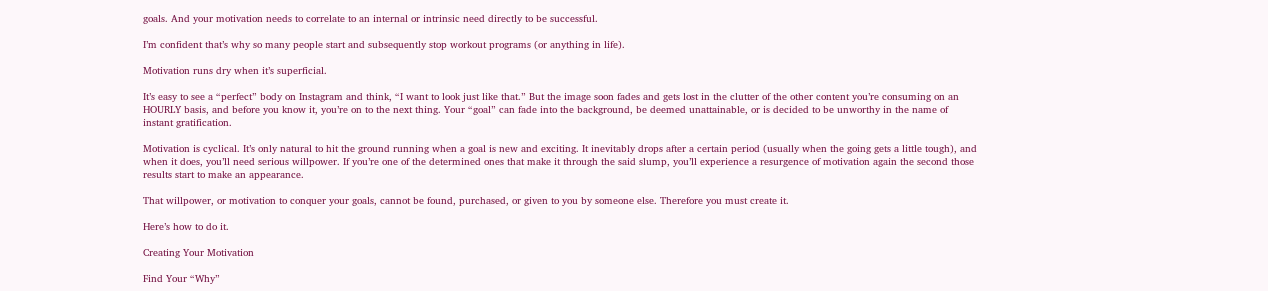goals. And your motivation needs to correlate to an internal or intrinsic need directly to be successful.

I’m confident that’s why so many people start and subsequently stop workout programs (or anything in life).

Motivation runs dry when it’s superficial.

It’s easy to see a “perfect” body on Instagram and think, “I want to look just like that.” But the image soon fades and gets lost in the clutter of the other content you’re consuming on an HOURLY basis, and before you know it, you’re on to the next thing. Your “goal” can fade into the background, be deemed unattainable, or is decided to be unworthy in the name of instant gratification.

Motivation is cyclical. It’s only natural to hit the ground running when a goal is new and exciting. It inevitably drops after a certain period (usually when the going gets a little tough), and when it does, you’ll need serious willpower. If you’re one of the determined ones that make it through the said slump, you’ll experience a resurgence of motivation again the second those results start to make an appearance.

That willpower, or motivation to conquer your goals, cannot be found, purchased, or given to you by someone else. Therefore you must create it.

Here’s how to do it.

Creating Your Motivation

Find Your “Why”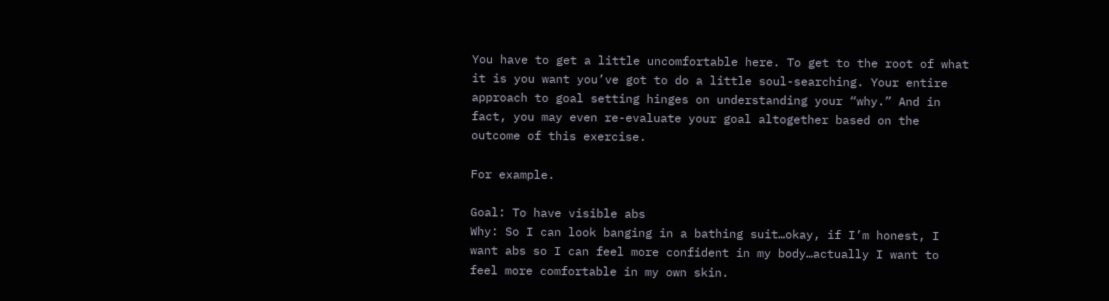You have to get a little uncomfortable here. To get to the root of what it is you want you’ve got to do a little soul-searching. Your entire approach to goal setting hinges on understanding your “why.” And in fact, you may even re-evaluate your goal altogether based on the outcome of this exercise.

For example.

Goal: To have visible abs
Why: So I can look banging in a bathing suit…okay, if I’m honest, I want abs so I can feel more confident in my body…actually I want to feel more comfortable in my own skin.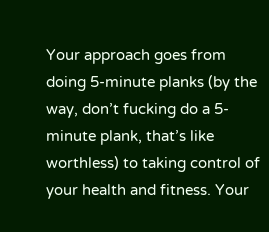Your approach goes from doing 5-minute planks (by the way, don’t fucking do a 5-minute plank, that’s like worthless) to taking control of your health and fitness. Your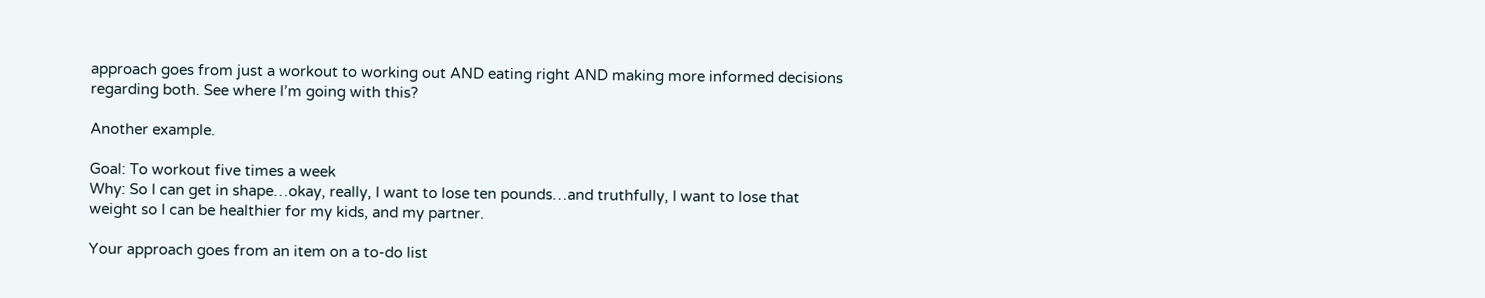approach goes from just a workout to working out AND eating right AND making more informed decisions regarding both. See where I’m going with this?

Another example.

Goal: To workout five times a week
Why: So I can get in shape…okay, really, I want to lose ten pounds…and truthfully, I want to lose that weight so I can be healthier for my kids, and my partner.

Your approach goes from an item on a to-do list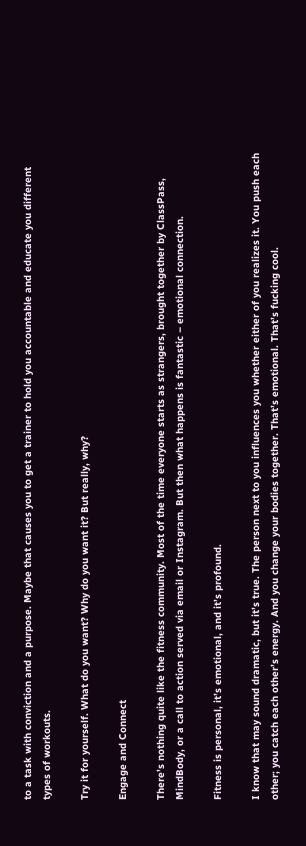to a task with conviction and a purpose. Maybe that causes you to get a trainer to hold you accountable and educate you different types of workouts.

Try it for yourself. What do you want? Why do you want it? But really, why?

Engage and Connect

There’s nothing quite like the fitness community. Most of the time everyone starts as strangers, brought together by ClassPass, MindBody, or a call to action served via email or Instagram. But then what happens is fantastic – emotional connection.

Fitness is personal, it’s emotional, and it’s profound.

I know that may sound dramatic, but it’s true. The person next to you influences you whether either of you realizes it. You push each other; you catch each other’s energy. And you change your bodies together. That’s emotional. That’s fucking cool.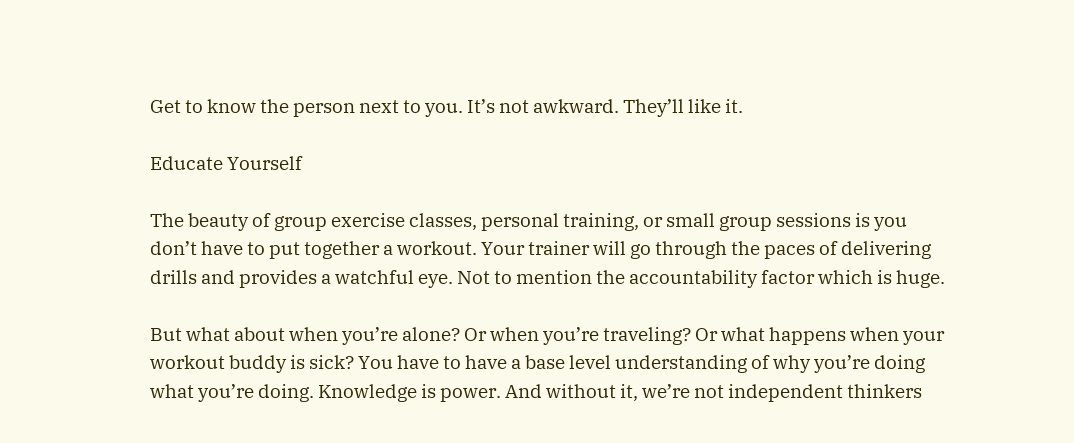Get to know the person next to you. It’s not awkward. They’ll like it.

Educate Yourself

The beauty of group exercise classes, personal training, or small group sessions is you don’t have to put together a workout. Your trainer will go through the paces of delivering drills and provides a watchful eye. Not to mention the accountability factor which is huge.

But what about when you’re alone? Or when you’re traveling? Or what happens when your workout buddy is sick? You have to have a base level understanding of why you’re doing what you’re doing. Knowledge is power. And without it, we’re not independent thinkers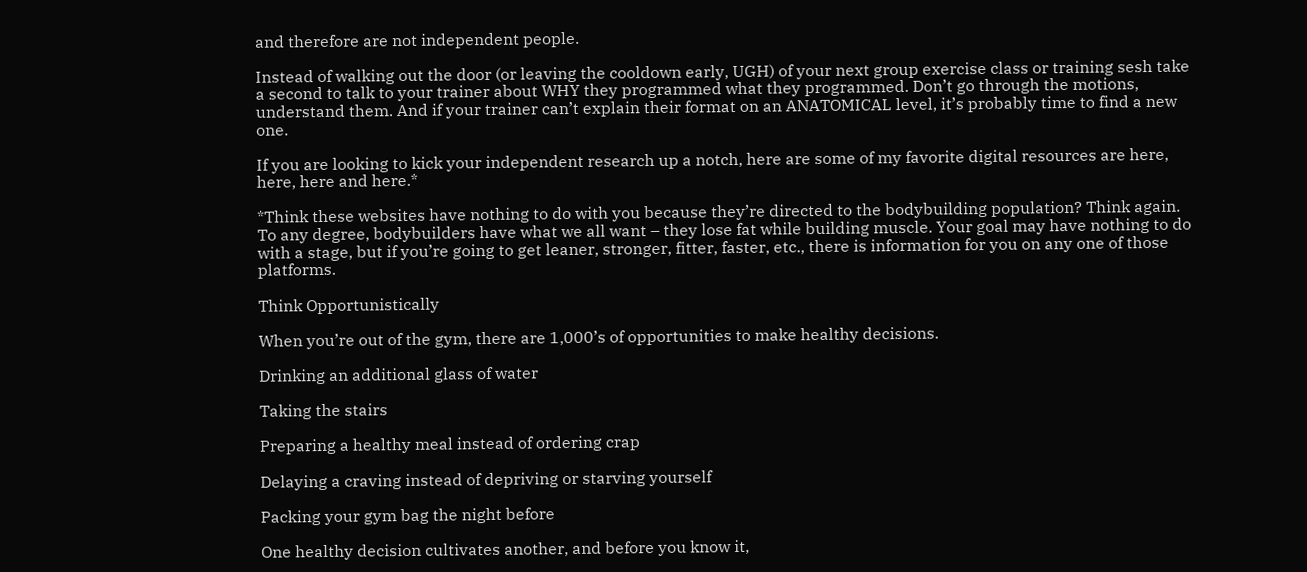and therefore are not independent people.

Instead of walking out the door (or leaving the cooldown early, UGH) of your next group exercise class or training sesh take a second to talk to your trainer about WHY they programmed what they programmed. Don’t go through the motions, understand them. And if your trainer can’t explain their format on an ANATOMICAL level, it’s probably time to find a new one.

If you are looking to kick your independent research up a notch, here are some of my favorite digital resources are here, here, here and here.*

*Think these websites have nothing to do with you because they’re directed to the bodybuilding population? Think again. To any degree, bodybuilders have what we all want – they lose fat while building muscle. Your goal may have nothing to do with a stage, but if you’re going to get leaner, stronger, fitter, faster, etc., there is information for you on any one of those platforms.

Think Opportunistically

When you’re out of the gym, there are 1,000’s of opportunities to make healthy decisions.

Drinking an additional glass of water

Taking the stairs

Preparing a healthy meal instead of ordering crap

Delaying a craving instead of depriving or starving yourself

Packing your gym bag the night before

One healthy decision cultivates another, and before you know it,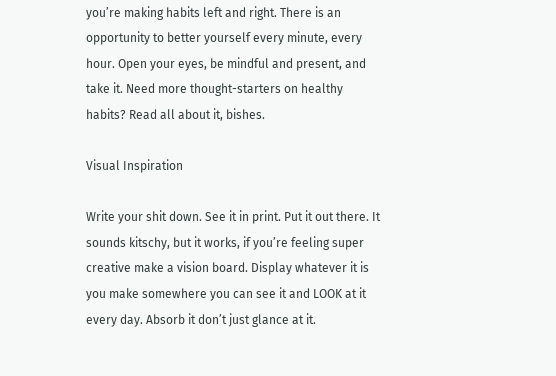you’re making habits left and right. There is an opportunity to better yourself every minute, every hour. Open your eyes, be mindful and present, and take it. Need more thought-starters on healthy habits? Read all about it, bishes.

Visual Inspiration

Write your shit down. See it in print. Put it out there. It sounds kitschy, but it works, if you’re feeling super creative make a vision board. Display whatever it is you make somewhere you can see it and LOOK at it every day. Absorb it don’t just glance at it.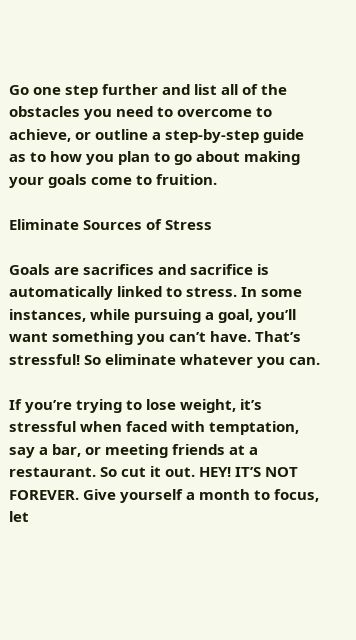Go one step further and list all of the obstacles you need to overcome to achieve, or outline a step-by-step guide as to how you plan to go about making your goals come to fruition.

Eliminate Sources of Stress

Goals are sacrifices and sacrifice is automatically linked to stress. In some instances, while pursuing a goal, you’ll want something you can’t have. That’s stressful! So eliminate whatever you can.

If you’re trying to lose weight, it’s stressful when faced with temptation, say a bar, or meeting friends at a restaurant. So cut it out. HEY! IT’S NOT FOREVER. Give yourself a month to focus, let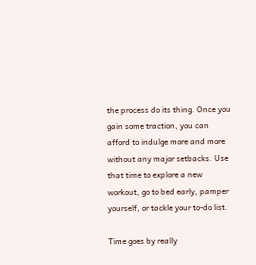the process do its thing. Once you gain some traction, you can afford to indulge more and more without any major setbacks. Use that time to explore a new workout, go to bed early, pamper yourself, or tackle your to-do list.

Time goes by really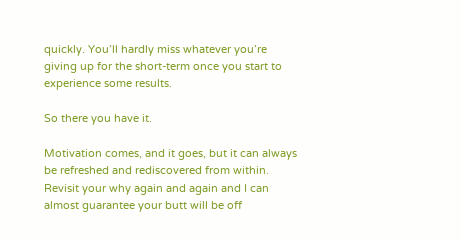quickly. You’ll hardly miss whatever you’re giving up for the short-term once you start to experience some results.

So there you have it.

Motivation comes, and it goes, but it can always be refreshed and rediscovered from within. Revisit your why again and again and I can almost guarantee your butt will be off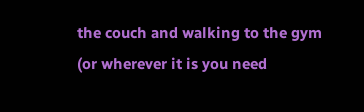the couch and walking to the gym (or wherever it is you need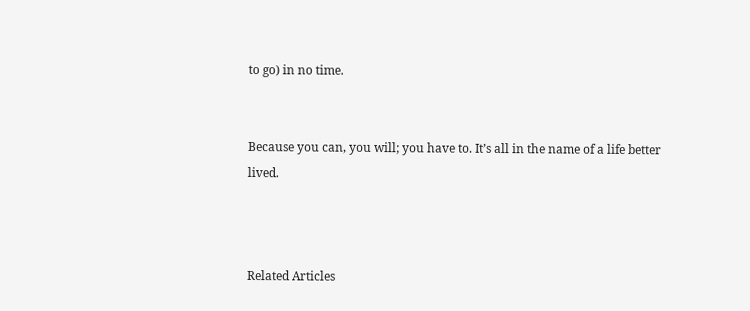to go) in no time.


Because you can, you will; you have to. It’s all in the name of a life better lived.



Related Articles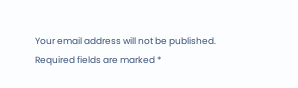Your email address will not be published. Required fields are marked *